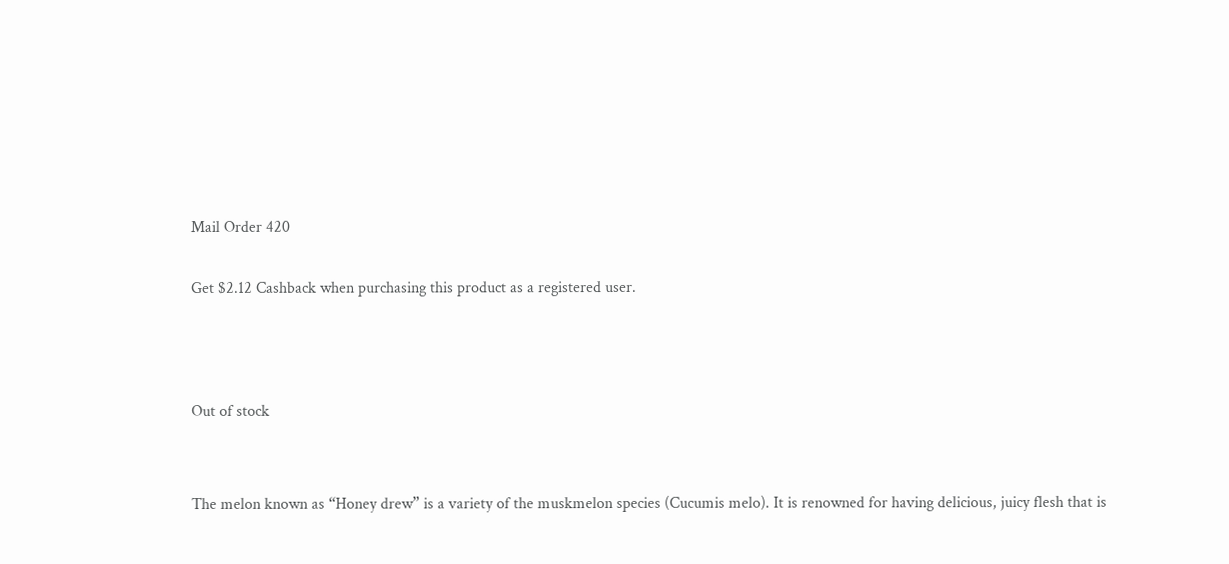Mail Order 420

Get $2.12 Cashback when purchasing this product as a registered user.



Out of stock


The melon known as “Honey drew” is a variety of the muskmelon species (Cucumis melo). It is renowned for having delicious, juicy flesh that is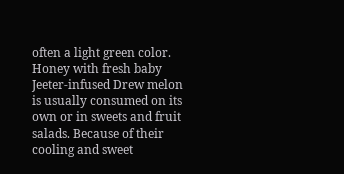often a light green color. Honey with fresh baby Jeeter-infused Drew melon is usually consumed on its own or in sweets and fruit salads. Because of their cooling and sweet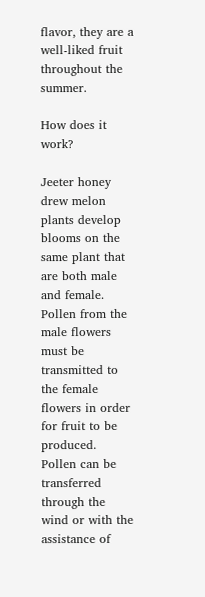flavor, they are a well-liked fruit throughout the summer.

How does it work?

Jeeter honey drew melon plants develop blooms on the same plant that are both male and female. Pollen from the male flowers must be transmitted to the female flowers in order for fruit to be produced. Pollen can be transferred through the wind or with the assistance of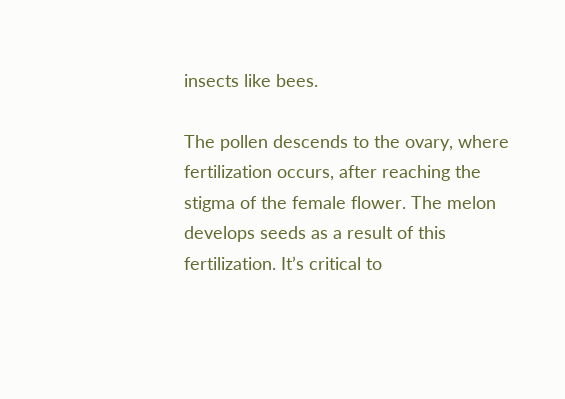insects like bees.

The pollen descends to the ovary, where fertilization occurs, after reaching the stigma of the female flower. The melon develops seeds as a result of this fertilization. It’s critical to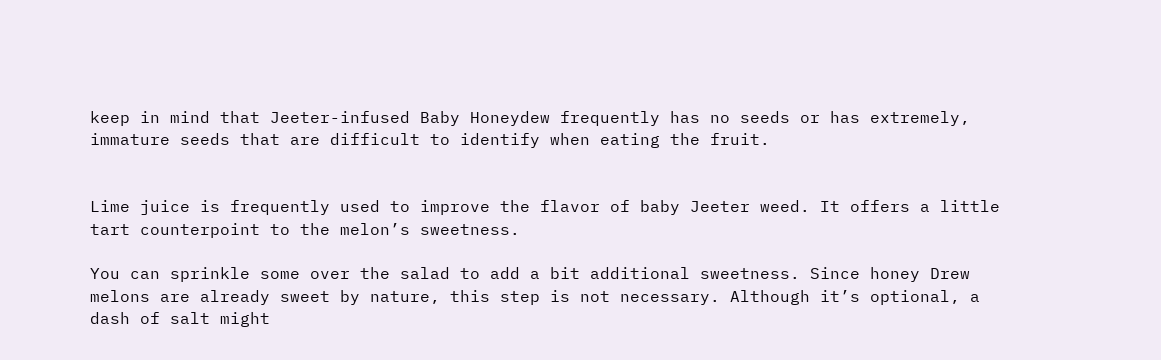keep in mind that Jeeter-infused Baby Honeydew frequently has no seeds or has extremely, immature seeds that are difficult to identify when eating the fruit.


Lime juice is frequently used to improve the flavor of baby Jeeter weed. It offers a little tart counterpoint to the melon’s sweetness.

You can sprinkle some over the salad to add a bit additional sweetness. Since honey Drew melons are already sweet by nature, this step is not necessary. Although it’s optional, a dash of salt might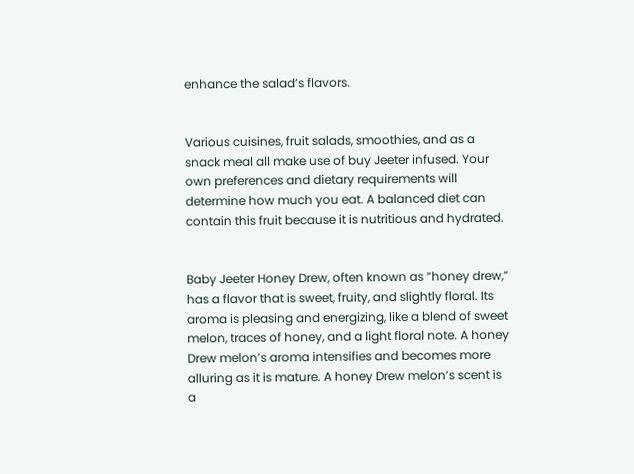enhance the salad’s flavors.


Various cuisines, fruit salads, smoothies, and as a snack meal all make use of buy Jeeter infused. Your own preferences and dietary requirements will determine how much you eat. A balanced diet can contain this fruit because it is nutritious and hydrated.


Baby Jeeter Honey Drew, often known as “honey drew,” has a flavor that is sweet, fruity, and slightly floral. Its aroma is pleasing and energizing, like a blend of sweet melon, traces of honey, and a light floral note. A honey Drew melon’s aroma intensifies and becomes more alluring as it is mature. A honey Drew melon’s scent is a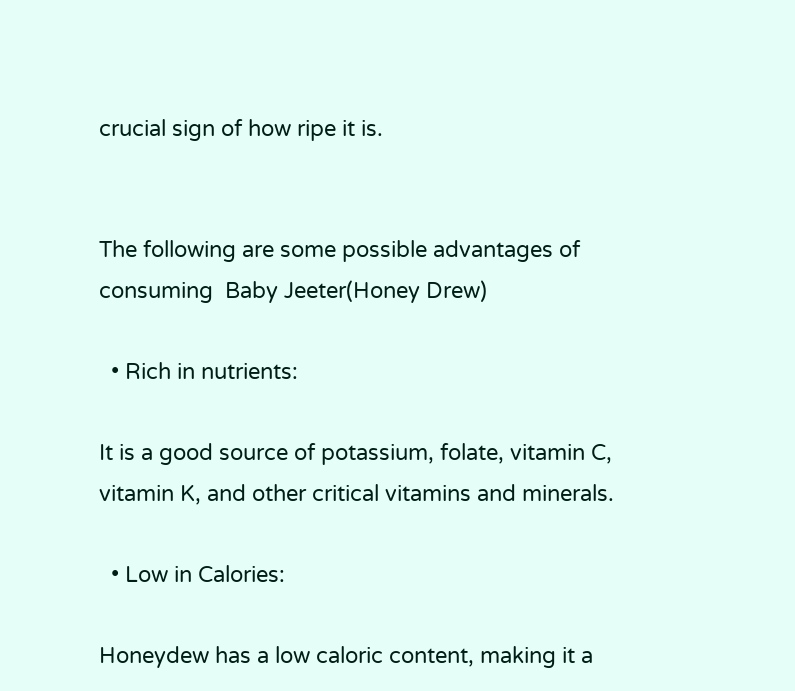crucial sign of how ripe it is.


The following are some possible advantages of consuming  Baby Jeeter(Honey Drew)

  • Rich in nutrients:

It is a good source of potassium, folate, vitamin C, vitamin K, and other critical vitamins and minerals.

  • Low in Calories:

Honeydew has a low caloric content, making it a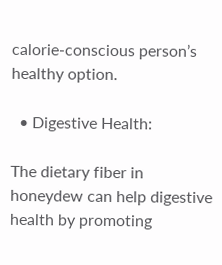calorie-conscious person’s healthy option.

  • Digestive Health:

The dietary fiber in honeydew can help digestive health by promoting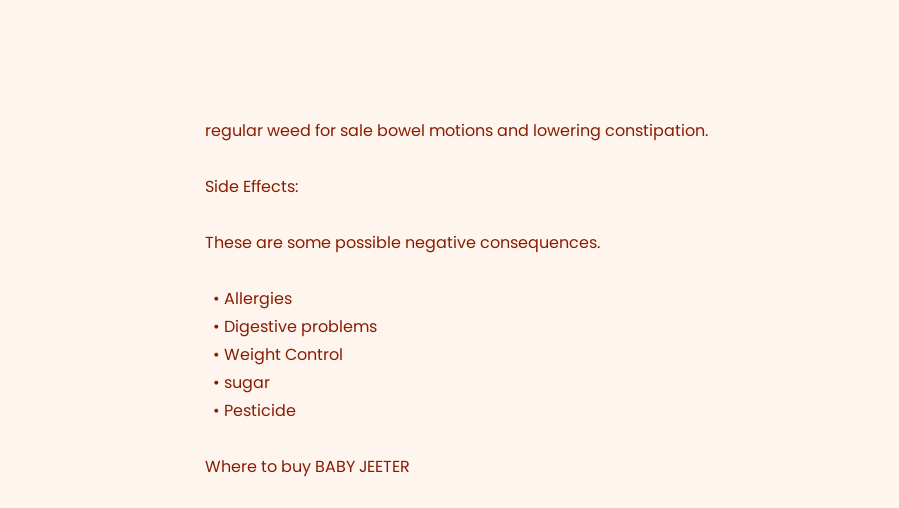regular weed for sale bowel motions and lowering constipation.

Side Effects:

These are some possible negative consequences.

  • Allergies
  • Digestive problems
  • Weight Control
  • sugar
  • Pesticide

Where to buy BABY JEETER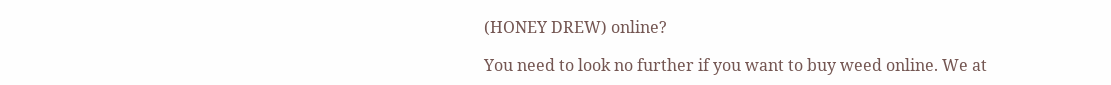(HONEY DREW) online?

You need to look no further if you want to buy weed online. We at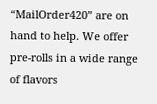“MailOrder420” are on hand to help. We offer pre-rolls in a wide range of flavors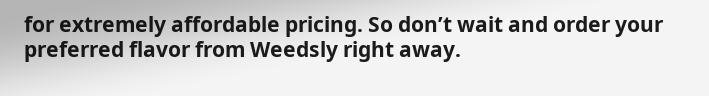for extremely affordable pricing. So don’t wait and order your preferred flavor from Weedsly right away.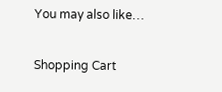You may also like…

Shopping Cart